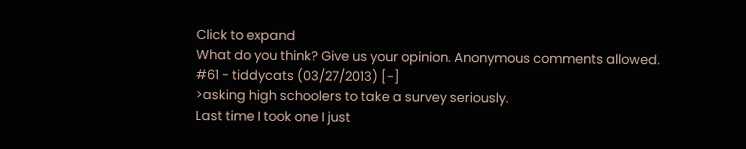Click to expand
What do you think? Give us your opinion. Anonymous comments allowed.
#61 - tiddycats (03/27/2013) [-]
>asking high schoolers to take a survey seriously.
Last time I took one I just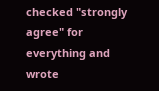checked "strongly agree" for everything and wrote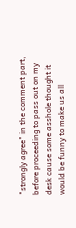"strongly agree" in the comment part, before proceeding to pass out on my desk cause some asshole thought it would be funny to make us all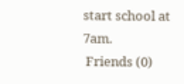start school at 7am.
 Friends (0)